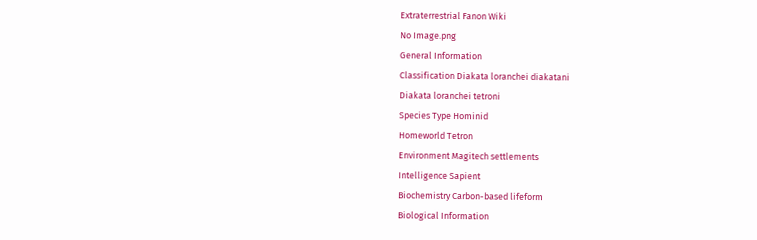Extraterrestrial Fanon Wiki
No Image.png
General Information
Classification Diakata loranchei diakatani
Diakata loranchei tetroni
Species Type Hominid
Homeworld Tetron
Environment Magitech settlements
Intelligence Sapient
Biochemistry Carbon-based lifeform
Biological Information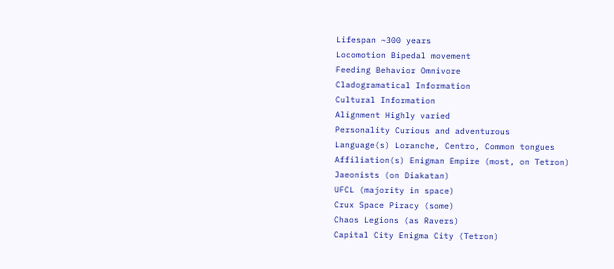Lifespan ~300 years
Locomotion Bipedal movement
Feeding Behavior Omnivore
Cladogramatical Information
Cultural Information
Alignment Highly varied
Personality Curious and adventurous
Language(s) Loranche, Centro, Common tongues
Affiliation(s) Enigman Empire (most, on Tetron)
Jaeonists (on Diakatan)
UFCL (majority in space)
Crux Space Piracy (some)
Chaos Legions (as Ravers)
Capital City Enigma City (Tetron)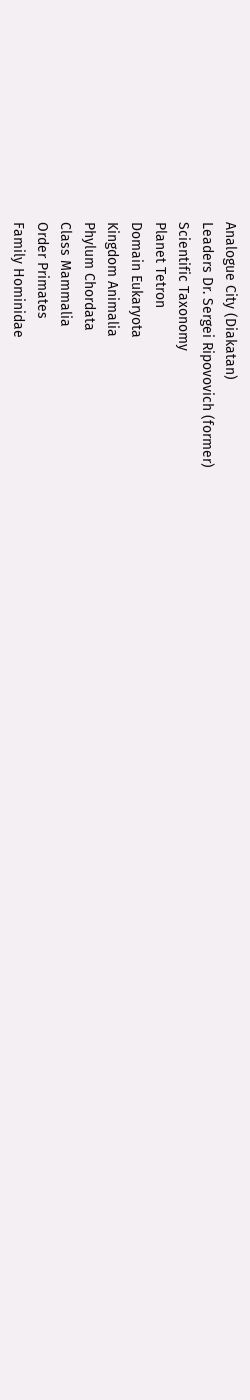Analogue City (Diakatan)
Leaders Dr. Sergei Ripovovich (former)
Scientific Taxonomy
Planet Tetron
Domain Eukaryota
Kingdom Animalia
Phylum Chordata
Class Mammalia
Order Primates
Family Hominidae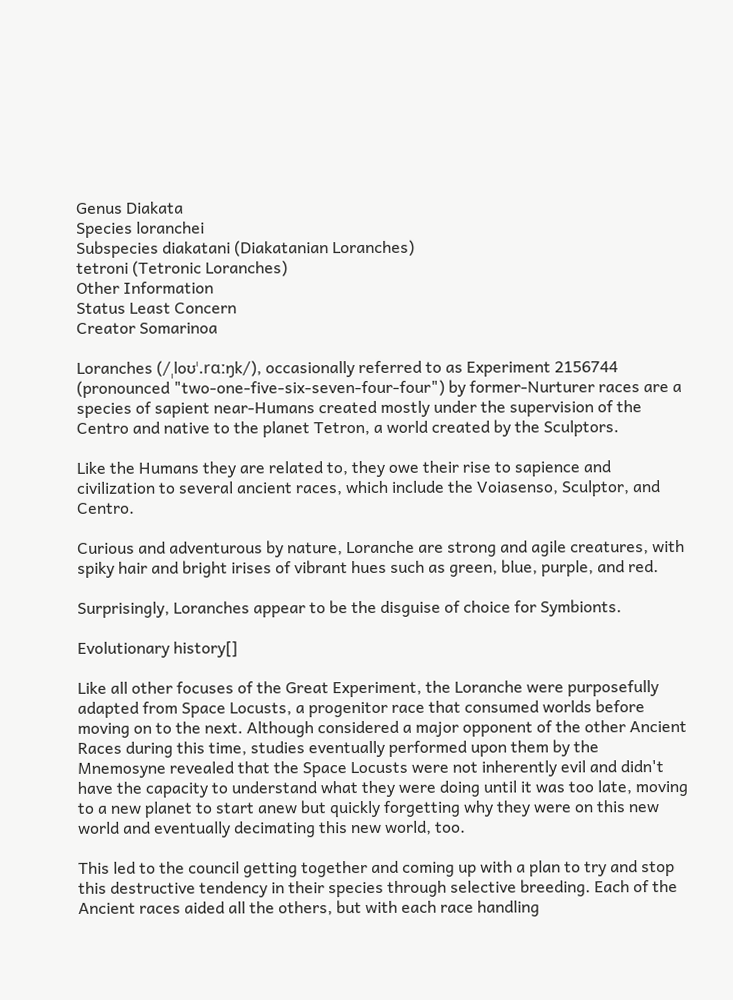Genus Diakata
Species loranchei
Subspecies diakatani (Diakatanian Loranches)
tetroni (Tetronic Loranches)
Other Information
Status Least Concern
Creator Somarinoa

Loranches (/ˌloʊˈ.rɑːŋk/), occasionally referred to as Experiment 2156744 (pronounced "two-one-five-six-seven-four-four") by former-Nurturer races are a species of sapient near-Humans created mostly under the supervision of the Centro and native to the planet Tetron, a world created by the Sculptors.

Like the Humans they are related to, they owe their rise to sapience and civilization to several ancient races, which include the Voiasenso, Sculptor, and Centro.

Curious and adventurous by nature, Loranche are strong and agile creatures, with spiky hair and bright irises of vibrant hues such as green, blue, purple, and red.

Surprisingly, Loranches appear to be the disguise of choice for Symbionts.

Evolutionary history[]

Like all other focuses of the Great Experiment, the Loranche were purposefully adapted from Space Locusts, a progenitor race that consumed worlds before moving on to the next. Although considered a major opponent of the other Ancient Races during this time, studies eventually performed upon them by the Mnemosyne revealed that the Space Locusts were not inherently evil and didn't have the capacity to understand what they were doing until it was too late, moving to a new planet to start anew but quickly forgetting why they were on this new world and eventually decimating this new world, too.

This led to the council getting together and coming up with a plan to try and stop this destructive tendency in their species through selective breeding. Each of the Ancient races aided all the others, but with each race handling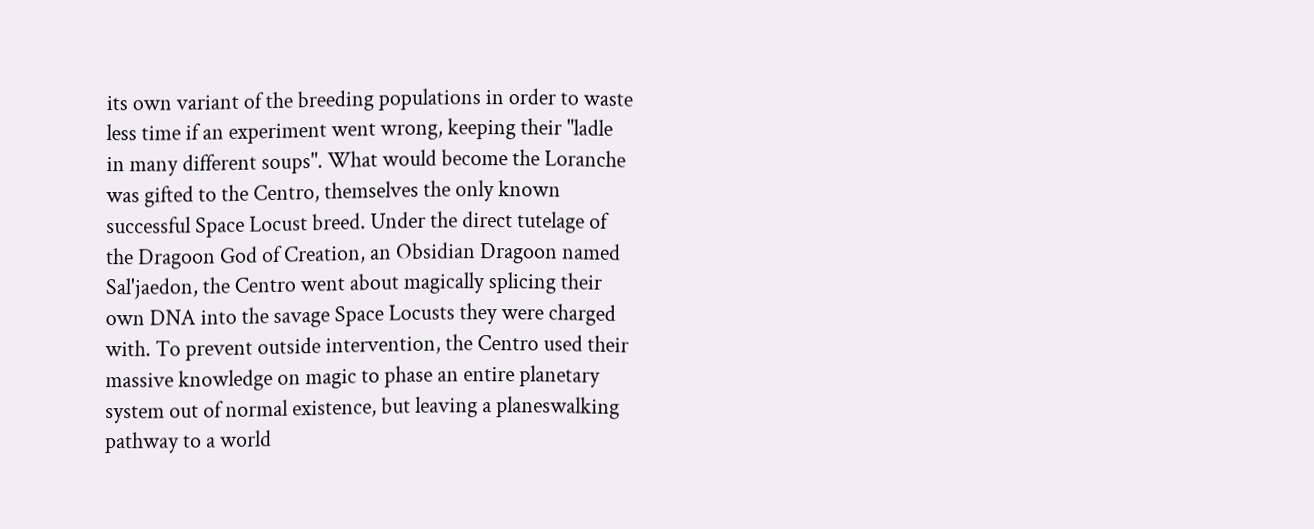its own variant of the breeding populations in order to waste less time if an experiment went wrong, keeping their "ladle in many different soups". What would become the Loranche was gifted to the Centro, themselves the only known successful Space Locust breed. Under the direct tutelage of the Dragoon God of Creation, an Obsidian Dragoon named Sal'jaedon, the Centro went about magically splicing their own DNA into the savage Space Locusts they were charged with. To prevent outside intervention, the Centro used their massive knowledge on magic to phase an entire planetary system out of normal existence, but leaving a planeswalking pathway to a world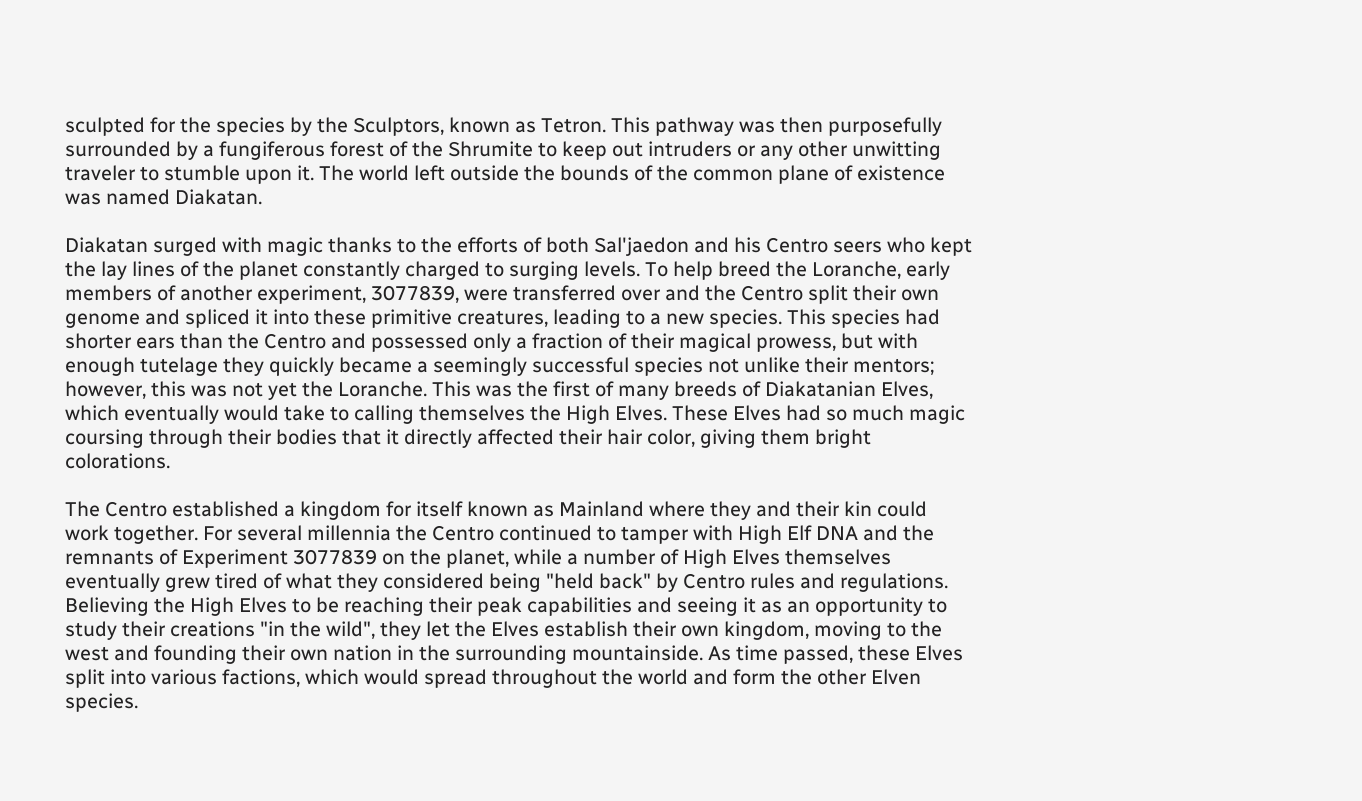sculpted for the species by the Sculptors, known as Tetron. This pathway was then purposefully surrounded by a fungiferous forest of the Shrumite to keep out intruders or any other unwitting traveler to stumble upon it. The world left outside the bounds of the common plane of existence was named Diakatan.

Diakatan surged with magic thanks to the efforts of both Sal'jaedon and his Centro seers who kept the lay lines of the planet constantly charged to surging levels. To help breed the Loranche, early members of another experiment, 3077839, were transferred over and the Centro split their own genome and spliced it into these primitive creatures, leading to a new species. This species had shorter ears than the Centro and possessed only a fraction of their magical prowess, but with enough tutelage they quickly became a seemingly successful species not unlike their mentors; however, this was not yet the Loranche. This was the first of many breeds of Diakatanian Elves, which eventually would take to calling themselves the High Elves. These Elves had so much magic coursing through their bodies that it directly affected their hair color, giving them bright colorations.

The Centro established a kingdom for itself known as Mainland where they and their kin could work together. For several millennia the Centro continued to tamper with High Elf DNA and the remnants of Experiment 3077839 on the planet, while a number of High Elves themselves eventually grew tired of what they considered being "held back" by Centro rules and regulations. Believing the High Elves to be reaching their peak capabilities and seeing it as an opportunity to study their creations "in the wild", they let the Elves establish their own kingdom, moving to the west and founding their own nation in the surrounding mountainside. As time passed, these Elves split into various factions, which would spread throughout the world and form the other Elven species.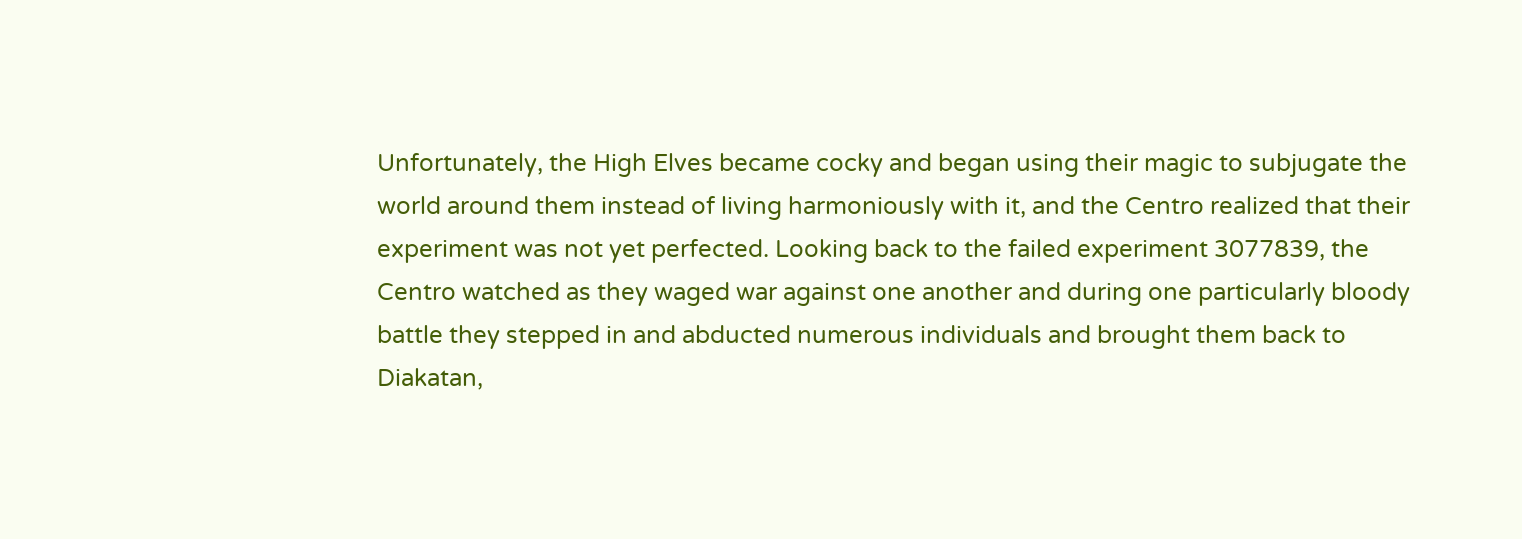Unfortunately, the High Elves became cocky and began using their magic to subjugate the world around them instead of living harmoniously with it, and the Centro realized that their experiment was not yet perfected. Looking back to the failed experiment 3077839, the Centro watched as they waged war against one another and during one particularly bloody battle they stepped in and abducted numerous individuals and brought them back to Diakatan,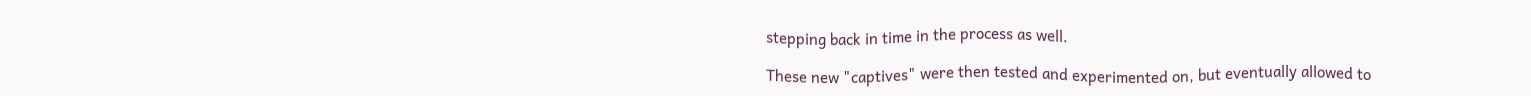stepping back in time in the process as well.

These new "captives" were then tested and experimented on, but eventually allowed to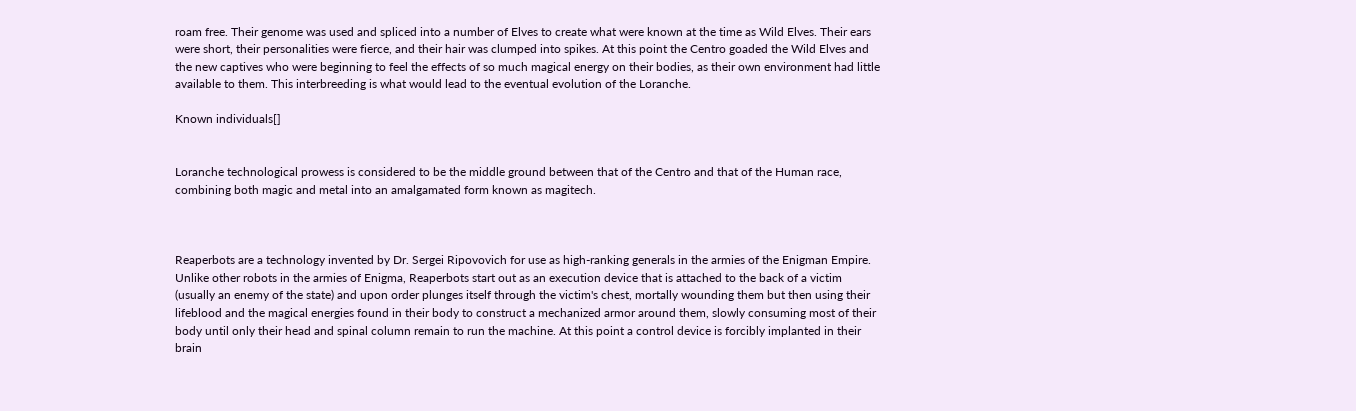roam free. Their genome was used and spliced into a number of Elves to create what were known at the time as Wild Elves. Their ears were short, their personalities were fierce, and their hair was clumped into spikes. At this point the Centro goaded the Wild Elves and the new captives who were beginning to feel the effects of so much magical energy on their bodies, as their own environment had little available to them. This interbreeding is what would lead to the eventual evolution of the Loranche.

Known individuals[]


Loranche technological prowess is considered to be the middle ground between that of the Centro and that of the Human race, combining both magic and metal into an amalgamated form known as magitech.



Reaperbots are a technology invented by Dr. Sergei Ripovovich for use as high-ranking generals in the armies of the Enigman Empire. Unlike other robots in the armies of Enigma, Reaperbots start out as an execution device that is attached to the back of a victim (usually an enemy of the state) and upon order plunges itself through the victim's chest, mortally wounding them but then using their lifeblood and the magical energies found in their body to construct a mechanized armor around them, slowly consuming most of their body until only their head and spinal column remain to run the machine. At this point a control device is forcibly implanted in their brain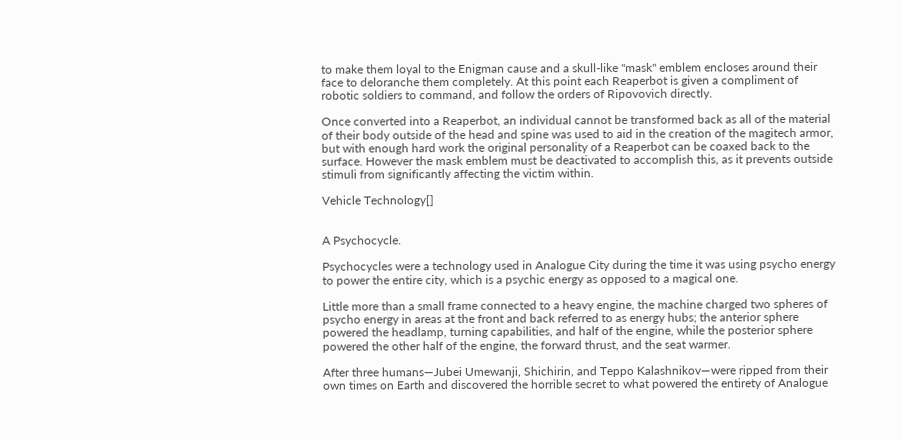to make them loyal to the Enigman cause and a skull-like "mask" emblem encloses around their face to deloranche them completely. At this point each Reaperbot is given a compliment of robotic soldiers to command, and follow the orders of Ripovovich directly.

Once converted into a Reaperbot, an individual cannot be transformed back as all of the material of their body outside of the head and spine was used to aid in the creation of the magitech armor, but with enough hard work the original personality of a Reaperbot can be coaxed back to the surface. However the mask emblem must be deactivated to accomplish this, as it prevents outside stimuli from significantly affecting the victim within.

Vehicle Technology[]


A Psychocycle.

Psychocycles were a technology used in Analogue City during the time it was using psycho energy to power the entire city, which is a psychic energy as opposed to a magical one.

Little more than a small frame connected to a heavy engine, the machine charged two spheres of psycho energy in areas at the front and back referred to as energy hubs; the anterior sphere powered the headlamp, turning capabilities, and half of the engine, while the posterior sphere powered the other half of the engine, the forward thrust, and the seat warmer.

After three humans—Jubei Umewanji, Shichirin, and Teppo Kalashnikov—were ripped from their own times on Earth and discovered the horrible secret to what powered the entirety of Analogue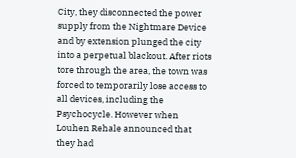City, they disconnected the power supply from the Nightmare Device and by extension plunged the city into a perpetual blackout. After riots tore through the area, the town was forced to temporarily lose access to all devices, including the Psychocycle. However when Louhen Rehale announced that they had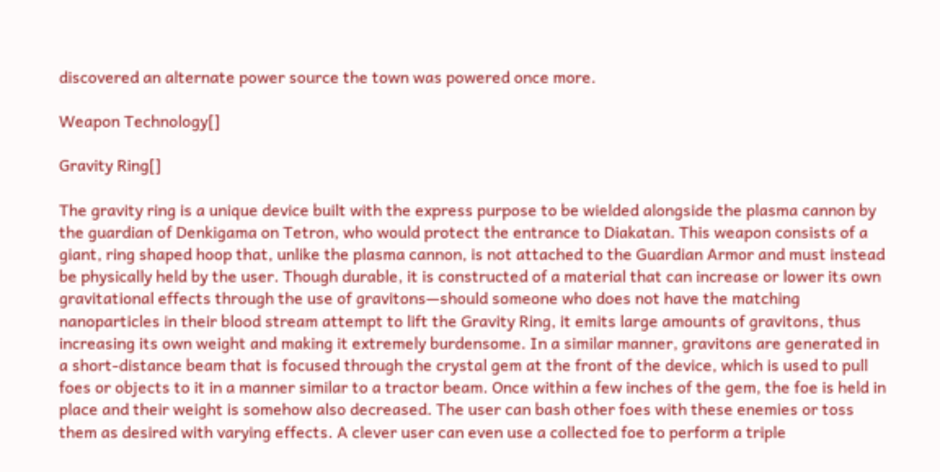discovered an alternate power source the town was powered once more.

Weapon Technology[]

Gravity Ring[]

The gravity ring is a unique device built with the express purpose to be wielded alongside the plasma cannon by the guardian of Denkigama on Tetron, who would protect the entrance to Diakatan. This weapon consists of a giant, ring shaped hoop that, unlike the plasma cannon, is not attached to the Guardian Armor and must instead be physically held by the user. Though durable, it is constructed of a material that can increase or lower its own gravitational effects through the use of gravitons—should someone who does not have the matching nanoparticles in their blood stream attempt to lift the Gravity Ring, it emits large amounts of gravitons, thus increasing its own weight and making it extremely burdensome. In a similar manner, gravitons are generated in a short-distance beam that is focused through the crystal gem at the front of the device, which is used to pull foes or objects to it in a manner similar to a tractor beam. Once within a few inches of the gem, the foe is held in place and their weight is somehow also decreased. The user can bash other foes with these enemies or toss them as desired with varying effects. A clever user can even use a collected foe to perform a triple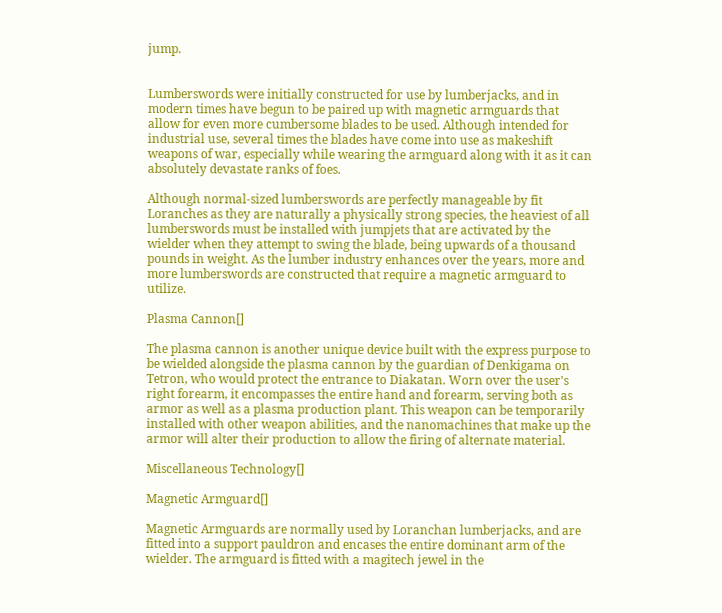jump.


Lumberswords were initially constructed for use by lumberjacks, and in modern times have begun to be paired up with magnetic armguards that allow for even more cumbersome blades to be used. Although intended for industrial use, several times the blades have come into use as makeshift weapons of war, especially while wearing the armguard along with it as it can absolutely devastate ranks of foes.

Although normal-sized lumberswords are perfectly manageable by fit Loranches as they are naturally a physically strong species, the heaviest of all lumberswords must be installed with jumpjets that are activated by the wielder when they attempt to swing the blade, being upwards of a thousand pounds in weight. As the lumber industry enhances over the years, more and more lumberswords are constructed that require a magnetic armguard to utilize.

Plasma Cannon[]

The plasma cannon is another unique device built with the express purpose to be wielded alongside the plasma cannon by the guardian of Denkigama on Tetron, who would protect the entrance to Diakatan. Worn over the user's right forearm, it encompasses the entire hand and forearm, serving both as armor as well as a plasma production plant. This weapon can be temporarily installed with other weapon abilities, and the nanomachines that make up the armor will alter their production to allow the firing of alternate material.

Miscellaneous Technology[]

Magnetic Armguard[]

Magnetic Armguards are normally used by Loranchan lumberjacks, and are fitted into a support pauldron and encases the entire dominant arm of the wielder. The armguard is fitted with a magitech jewel in the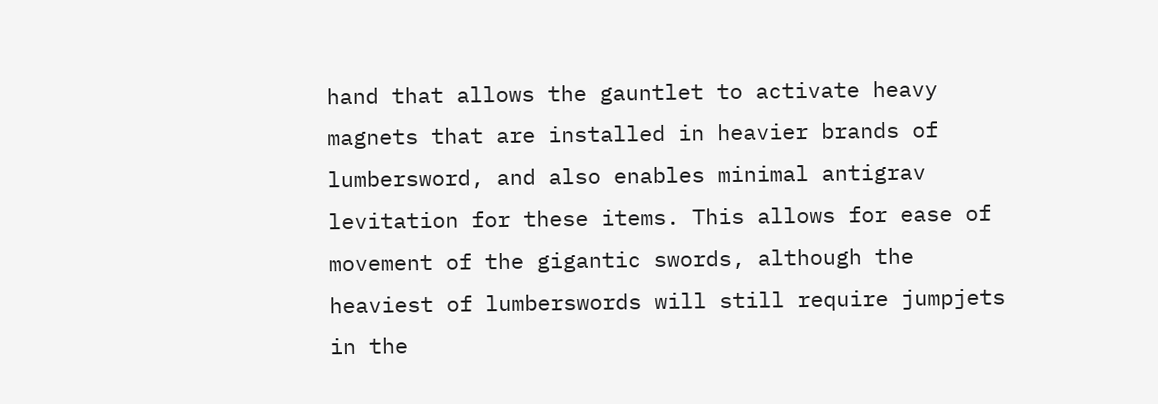hand that allows the gauntlet to activate heavy magnets that are installed in heavier brands of lumbersword, and also enables minimal antigrav levitation for these items. This allows for ease of movement of the gigantic swords, although the heaviest of lumberswords will still require jumpjets in the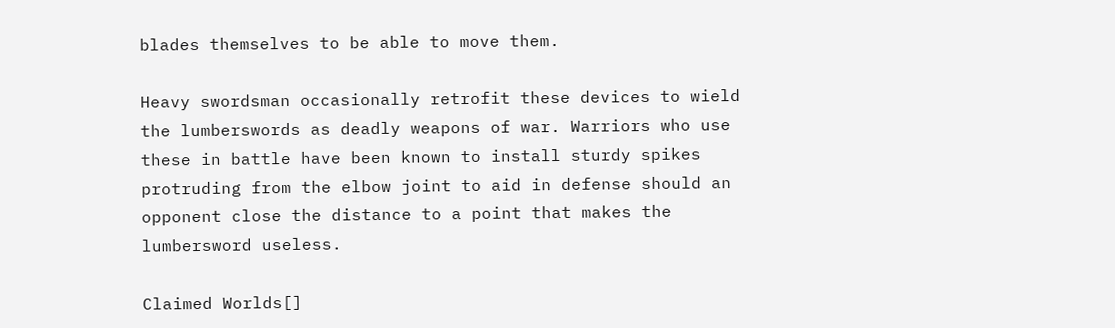blades themselves to be able to move them.

Heavy swordsman occasionally retrofit these devices to wield the lumberswords as deadly weapons of war. Warriors who use these in battle have been known to install sturdy spikes protruding from the elbow joint to aid in defense should an opponent close the distance to a point that makes the lumbersword useless.

Claimed Worlds[]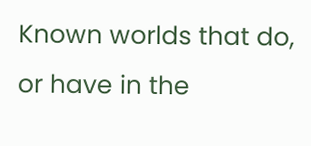Known worlds that do, or have in the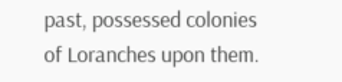past, possessed colonies of Loranches upon them.